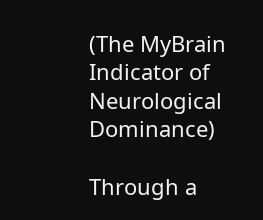(The MyBrain Indicator of Neurological Dominance)

Through a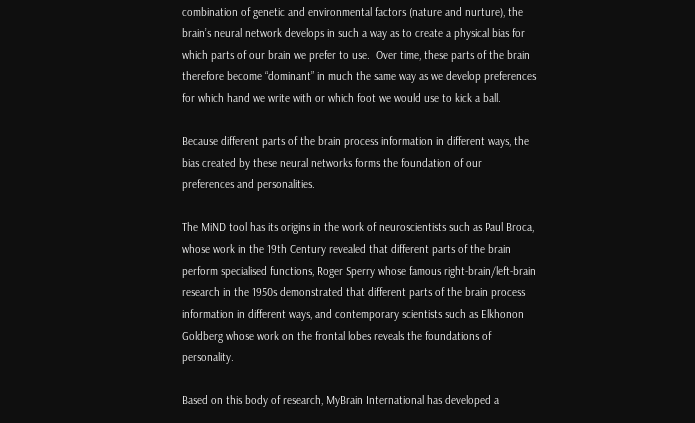combination of genetic and environmental factors (nature and nurture), the brain’s neural network develops in such a way as to create a physical bias for which parts of our brain we prefer to use.  Over time, these parts of the brain therefore become “dominant” in much the same way as we develop preferences for which hand we write with or which foot we would use to kick a ball.

Because different parts of the brain process information in different ways, the bias created by these neural networks forms the foundation of our preferences and personalities.

The MiND tool has its origins in the work of neuroscientists such as Paul Broca, whose work in the 19th Century revealed that different parts of the brain perform specialised functions, Roger Sperry whose famous right-brain/left-brain research in the 1950s demonstrated that different parts of the brain process information in different ways, and contemporary scientists such as Elkhonon Goldberg whose work on the frontal lobes reveals the foundations of personality.

Based on this body of research, MyBrain International has developed a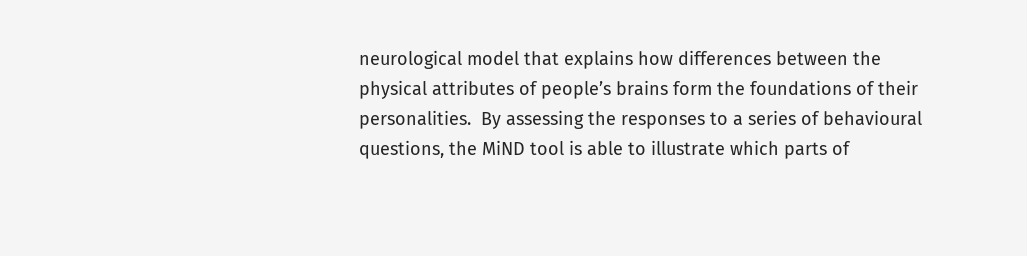neurological model that explains how differences between the physical attributes of people’s brains form the foundations of their personalities.  By assessing the responses to a series of behavioural questions, the MiND tool is able to illustrate which parts of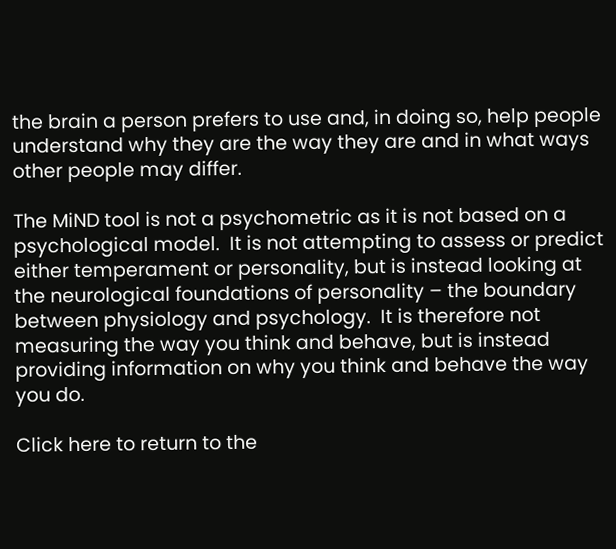the brain a person prefers to use and, in doing so, help people understand why they are the way they are and in what ways other people may differ.

The MiND tool is not a psychometric as it is not based on a psychological model.  It is not attempting to assess or predict either temperament or personality, but is instead looking at the neurological foundations of personality – the boundary between physiology and psychology.  It is therefore not measuring the way you think and behave, but is instead providing information on why you think and behave the way you do.

Click here to return to the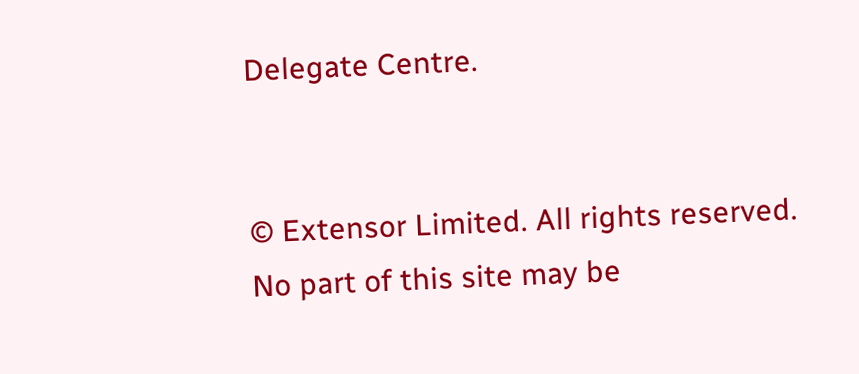Delegate Centre.


© Extensor Limited. All rights reserved.
No part of this site may be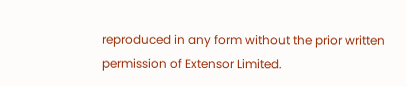reproduced in any form without the prior written permission of Extensor Limited.